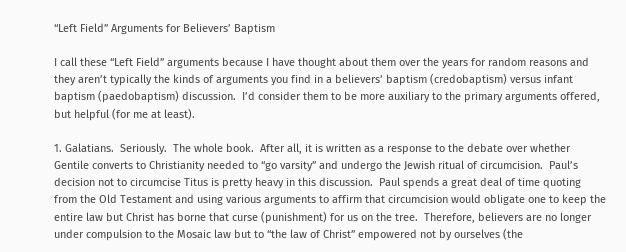“Left Field” Arguments for Believers’ Baptism

I call these “Left Field” arguments because I have thought about them over the years for random reasons and they aren’t typically the kinds of arguments you find in a believers’ baptism (credobaptism) versus infant baptism (paedobaptism) discussion.  I’d consider them to be more auxiliary to the primary arguments offered, but helpful (for me at least).

1. Galatians.  Seriously.  The whole book.  After all, it is written as a response to the debate over whether Gentile converts to Christianity needed to “go varsity” and undergo the Jewish ritual of circumcision.  Paul’s decision not to circumcise Titus is pretty heavy in this discussion.  Paul spends a great deal of time quoting from the Old Testament and using various arguments to affirm that circumcision would obligate one to keep the entire law but Christ has borne that curse (punishment) for us on the tree.  Therefore, believers are no longer under compulsion to the Mosaic law but to “the law of Christ” empowered not by ourselves (the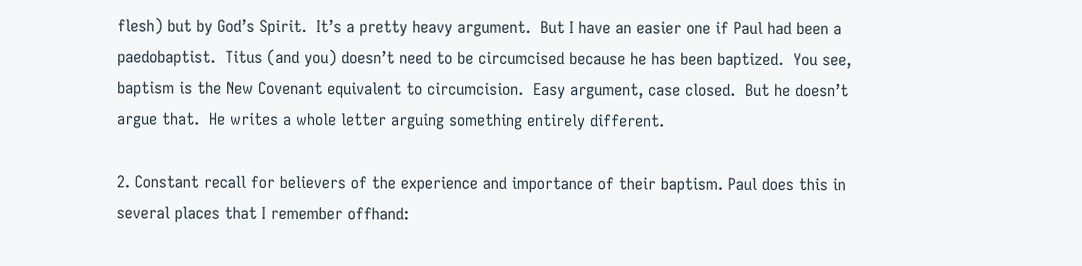flesh) but by God’s Spirit.  It’s a pretty heavy argument.  But I have an easier one if Paul had been a paedobaptist.  Titus (and you) doesn’t need to be circumcised because he has been baptized.  You see, baptism is the New Covenant equivalent to circumcision.  Easy argument, case closed.  But he doesn’t argue that.  He writes a whole letter arguing something entirely different.

2. Constant recall for believers of the experience and importance of their baptism. Paul does this in several places that I remember offhand: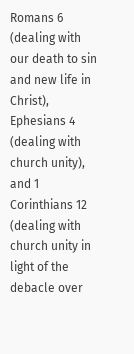Romans 6 (dealing with our death to sin and new life in Christ), Ephesians 4 (dealing with church unity), and 1 Corinthians 12 (dealing with church unity in light of the debacle over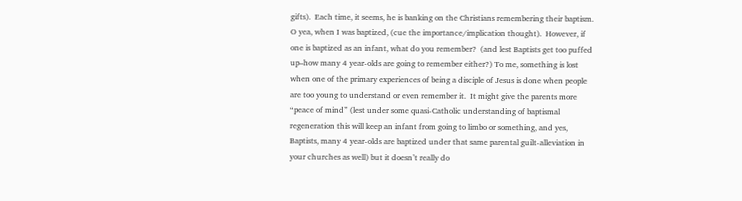gifts).  Each time, it seems, he is banking on the Christians remembering their baptism.  O yea, when I was baptized, (cue the importance/implication thought).  However, if one is baptized as an infant, what do you remember?  (and lest Baptists get too puffed up–how many 4 year-olds are going to remember either?) To me, something is lost when one of the primary experiences of being a disciple of Jesus is done when people are too young to understand or even remember it.  It might give the parents more “peace of mind” (lest under some quasi-Catholic understanding of baptismal regeneration this will keep an infant from going to limbo or something, and yes, Baptists, many 4 year-olds are baptized under that same parental guilt-alleviation in your churches as well) but it doesn’t really do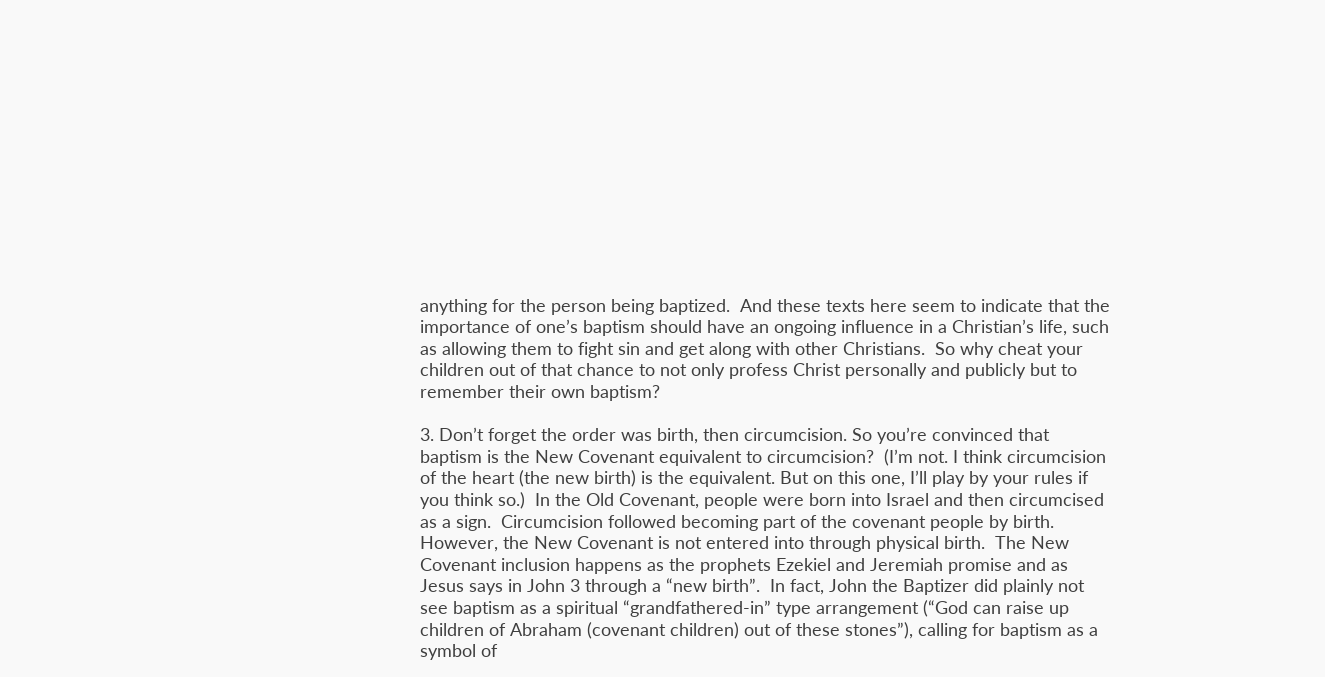anything for the person being baptized.  And these texts here seem to indicate that the importance of one’s baptism should have an ongoing influence in a Christian’s life, such as allowing them to fight sin and get along with other Christians.  So why cheat your children out of that chance to not only profess Christ personally and publicly but to remember their own baptism?

3. Don’t forget the order was birth, then circumcision. So you’re convinced that baptism is the New Covenant equivalent to circumcision?  (I’m not. I think circumcision of the heart (the new birth) is the equivalent. But on this one, I’ll play by your rules if you think so.)  In the Old Covenant, people were born into Israel and then circumcised as a sign.  Circumcision followed becoming part of the covenant people by birth.  However, the New Covenant is not entered into through physical birth.  The New Covenant inclusion happens as the prophets Ezekiel and Jeremiah promise and as Jesus says in John 3 through a “new birth”.  In fact, John the Baptizer did plainly not see baptism as a spiritual “grandfathered-in” type arrangement (“God can raise up children of Abraham (covenant children) out of these stones”), calling for baptism as a symbol of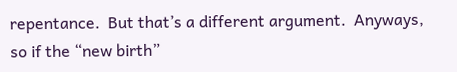repentance.  But that’s a different argument.  Anyways, so if the “new birth”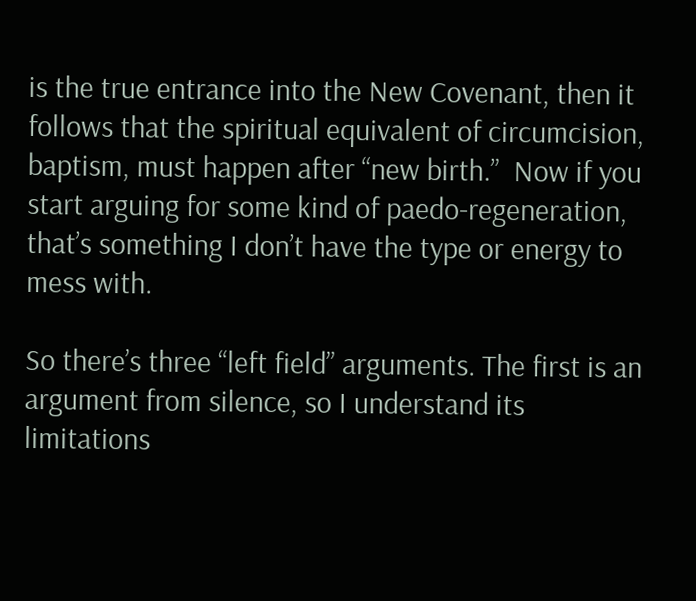is the true entrance into the New Covenant, then it follows that the spiritual equivalent of circumcision, baptism, must happen after “new birth.”  Now if you start arguing for some kind of paedo-regeneration, that’s something I don’t have the type or energy to mess with.

So there’s three “left field” arguments. The first is an argument from silence, so I understand its limitations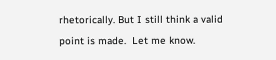rhetorically. But I still think a valid point is made.  Let me know.